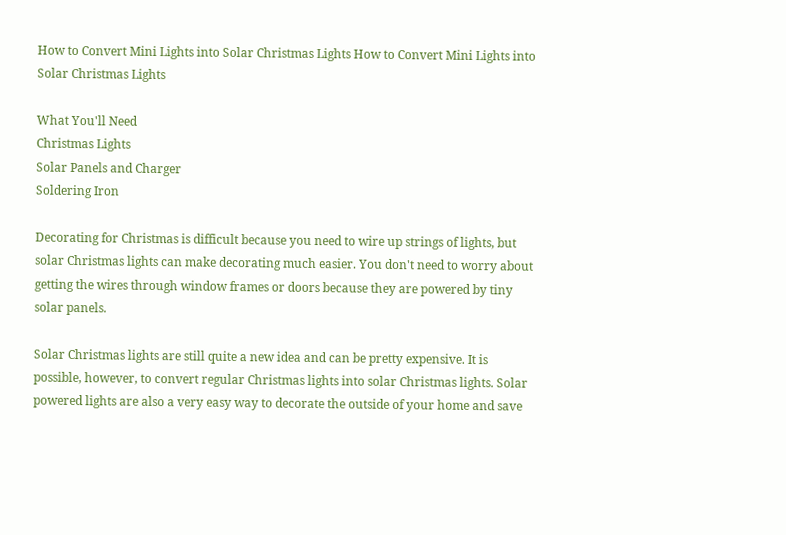How to Convert Mini Lights into Solar Christmas Lights How to Convert Mini Lights into Solar Christmas Lights

What You'll Need
Christmas Lights
Solar Panels and Charger
Soldering Iron

Decorating for Christmas is difficult because you need to wire up strings of lights, but solar Christmas lights can make decorating much easier. You don't need to worry about getting the wires through window frames or doors because they are powered by tiny solar panels.

Solar Christmas lights are still quite a new idea and can be pretty expensive. It is possible, however, to convert regular Christmas lights into solar Christmas lights. Solar powered lights are also a very easy way to decorate the outside of your home and save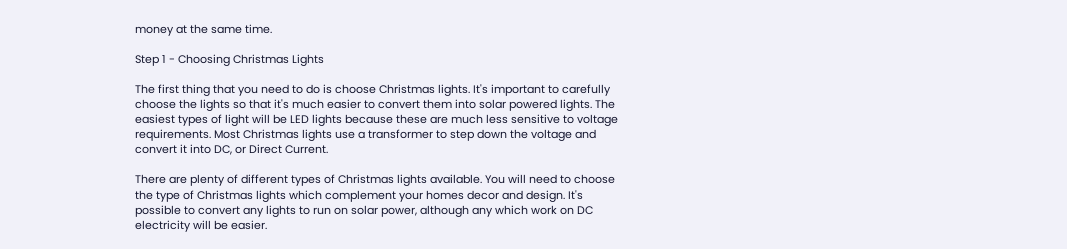money at the same time.

Step 1 - Choosing Christmas Lights

The first thing that you need to do is choose Christmas lights. It's important to carefully choose the lights so that it's much easier to convert them into solar powered lights. The easiest types of light will be LED lights because these are much less sensitive to voltage requirements. Most Christmas lights use a transformer to step down the voltage and convert it into DC, or Direct Current.

There are plenty of different types of Christmas lights available. You will need to choose the type of Christmas lights which complement your homes decor and design. It's possible to convert any lights to run on solar power, although any which work on DC electricity will be easier.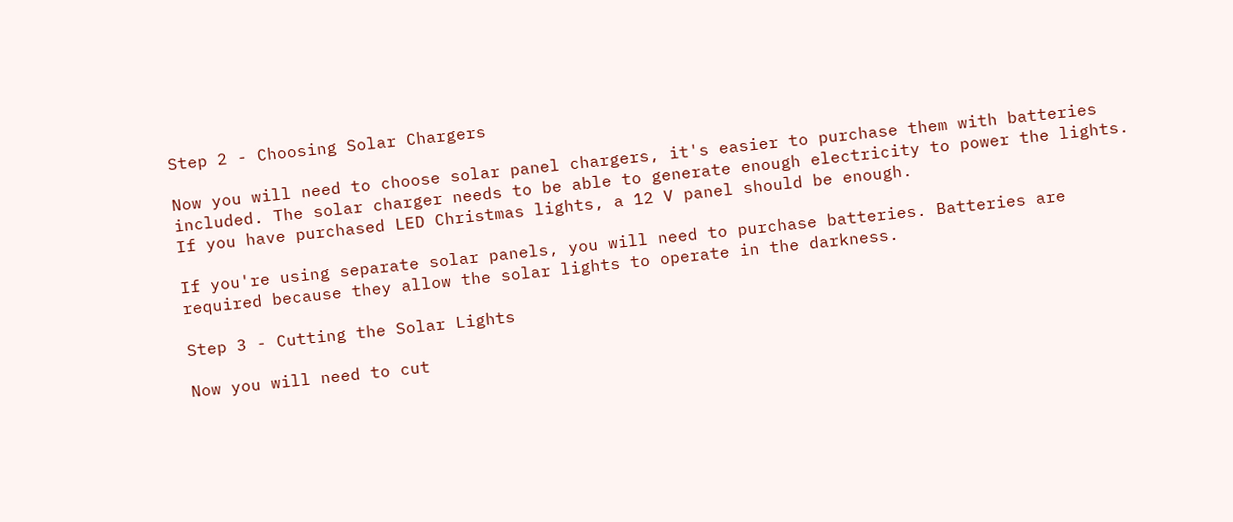Step 2 - Choosing Solar Chargers

Now you will need to choose solar panel chargers, it's easier to purchase them with batteries included. The solar charger needs to be able to generate enough electricity to power the lights. If you have purchased LED Christmas lights, a 12 V panel should be enough.

If you're using separate solar panels, you will need to purchase batteries. Batteries are required because they allow the solar lights to operate in the darkness.

Step 3 - Cutting the Solar Lights

Now you will need to cut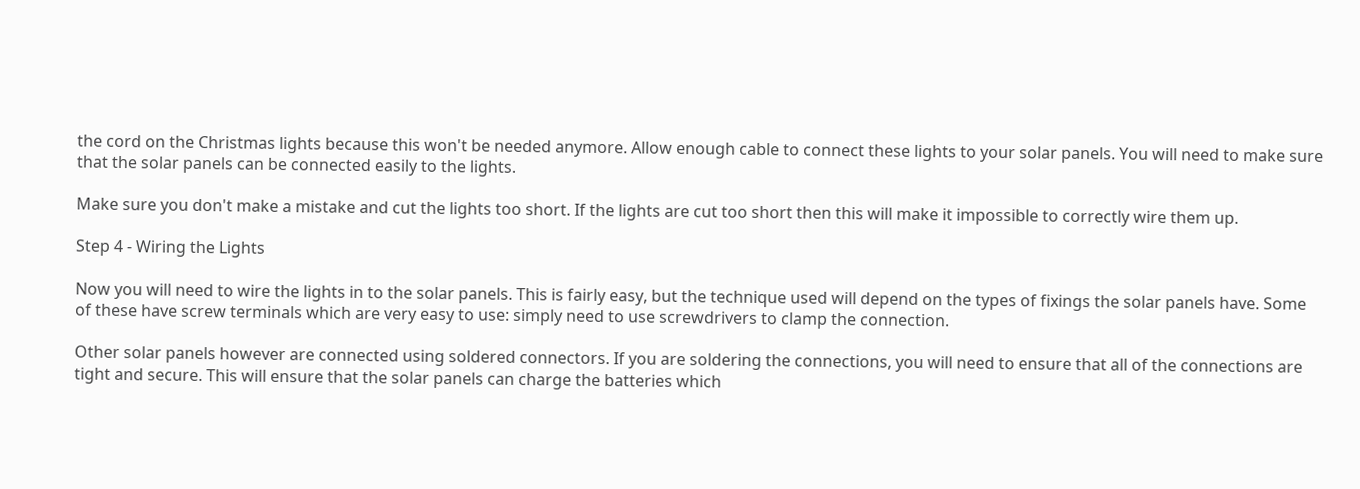the cord on the Christmas lights because this won't be needed anymore. Allow enough cable to connect these lights to your solar panels. You will need to make sure that the solar panels can be connected easily to the lights.

Make sure you don't make a mistake and cut the lights too short. If the lights are cut too short then this will make it impossible to correctly wire them up.

Step 4 - Wiring the Lights

Now you will need to wire the lights in to the solar panels. This is fairly easy, but the technique used will depend on the types of fixings the solar panels have. Some of these have screw terminals which are very easy to use: simply need to use screwdrivers to clamp the connection.

Other solar panels however are connected using soldered connectors. If you are soldering the connections, you will need to ensure that all of the connections are tight and secure. This will ensure that the solar panels can charge the batteries which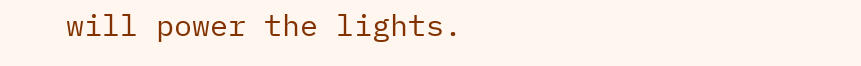will power the lights.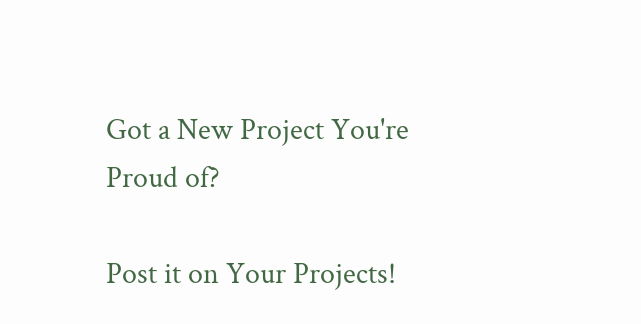Got a New Project You're Proud of?

Post it on Your Projects!